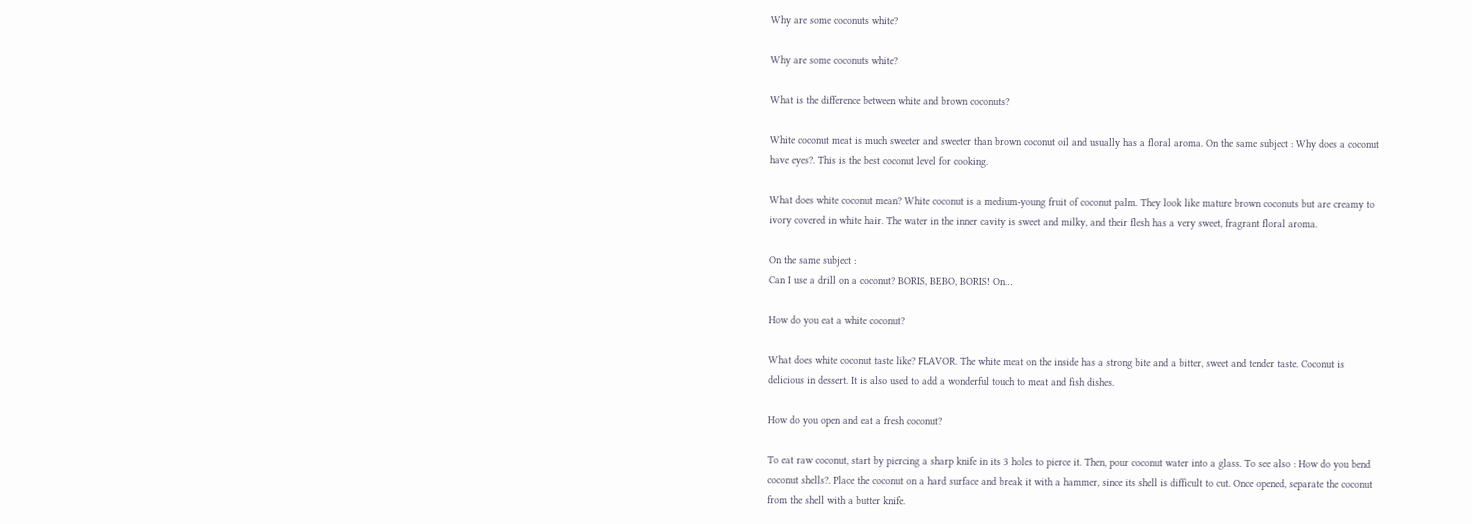Why are some coconuts white?

Why are some coconuts white?

What is the difference between white and brown coconuts?

White coconut meat is much sweeter and sweeter than brown coconut oil and usually has a floral aroma. On the same subject : Why does a coconut have eyes?. This is the best coconut level for cooking.

What does white coconut mean? White coconut is a medium-young fruit of coconut palm. They look like mature brown coconuts but are creamy to ivory covered in white hair. The water in the inner cavity is sweet and milky, and their flesh has a very sweet, fragrant floral aroma.

On the same subject :
Can I use a drill on a coconut? BORIS, BEBO, BORIS! On…

How do you eat a white coconut?

What does white coconut taste like? FLAVOR. The white meat on the inside has a strong bite and a bitter, sweet and tender taste. Coconut is delicious in dessert. It is also used to add a wonderful touch to meat and fish dishes.

How do you open and eat a fresh coconut?

To eat raw coconut, start by piercing a sharp knife in its 3 holes to pierce it. Then, pour coconut water into a glass. To see also : How do you bend coconut shells?. Place the coconut on a hard surface and break it with a hammer, since its shell is difficult to cut. Once opened, separate the coconut from the shell with a butter knife.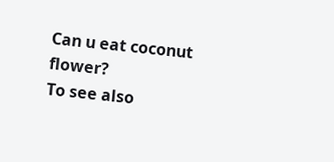Can u eat coconut flower?
To see also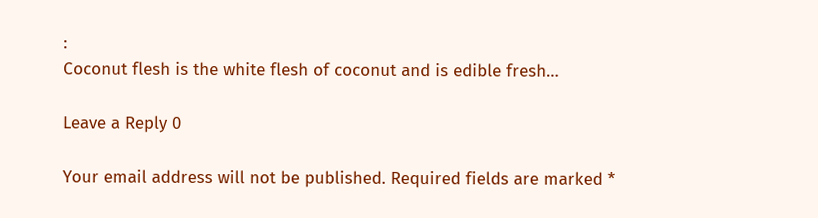:
Coconut flesh is the white flesh of coconut and is edible fresh…

Leave a Reply 0

Your email address will not be published. Required fields are marked *